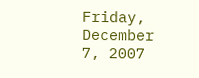Friday, December 7, 2007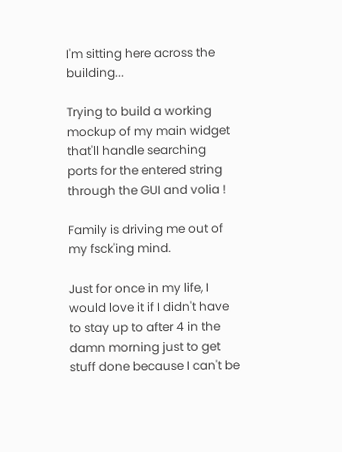I'm sitting here across the building...

Trying to build a working mockup of my main widget that'll handle searching ports for the entered string through the GUI and volia !

Family is driving me out of my fsck'ing mind.

Just for once in my life, I would love it if I didn't have to stay up to after 4 in the damn morning just to get stuff done because I can't be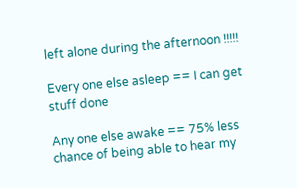left alone during the afternoon !!!!!

Every one else asleep == I can get stuff done

Any one else awake == 75% less chance of being able to hear my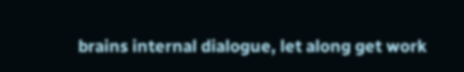brains internal dialogue, let along get work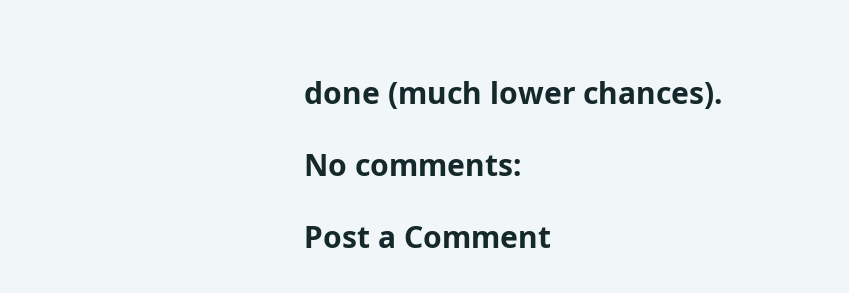done (much lower chances).

No comments:

Post a Comment